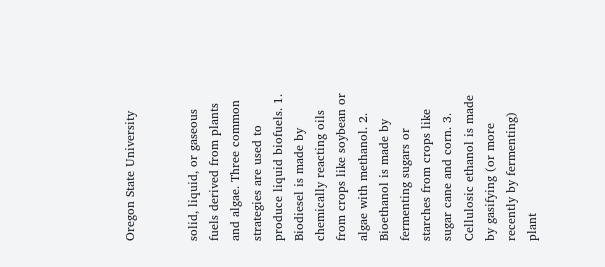Oregon State University


solid, liquid, or gaseous fuels derived from plants and algae. Three common strategies are used to produce liquid biofuels. 1. Biodiesel is made by chemically reacting oils from crops like soybean or algae with methanol. 2. Bioethanol is made by fermenting sugars or starches from crops like sugar cane and corn. 3. Cellulosic ethanol is made by gasifying (or more recently by fermenting) plant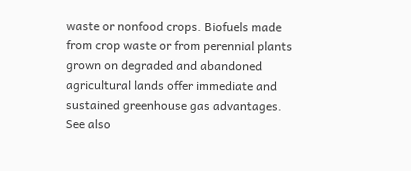waste or nonfood crops. Biofuels made from crop waste or from perennial plants grown on degraded and abandoned agricultural lands offer immediate and sustained greenhouse gas advantages. See also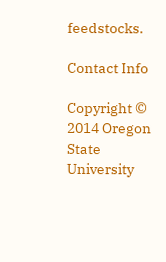feedstocks.

Contact Info

Copyright ©  2014 Oregon State University